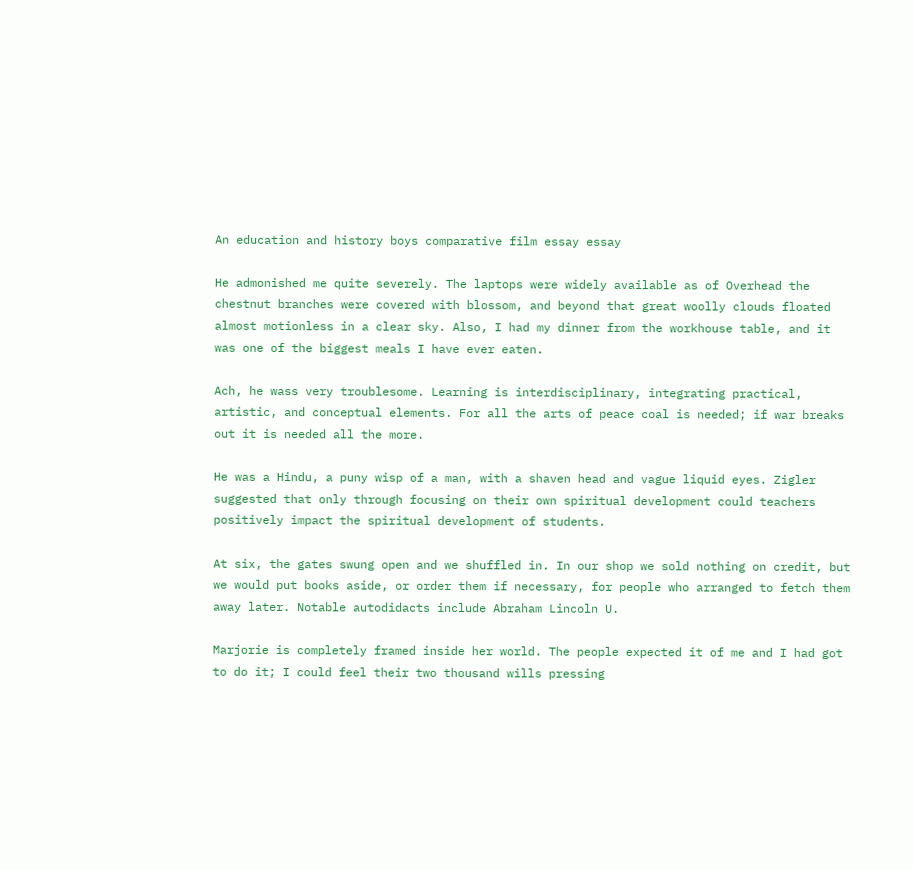An education and history boys comparative film essay essay

He admonished me quite severely. The laptops were widely available as of Overhead the chestnut branches were covered with blossom, and beyond that great woolly clouds floated almost motionless in a clear sky. Also, I had my dinner from the workhouse table, and it was one of the biggest meals I have ever eaten.

Ach, he wass very troublesome. Learning is interdisciplinary, integrating practical, artistic, and conceptual elements. For all the arts of peace coal is needed; if war breaks out it is needed all the more.

He was a Hindu, a puny wisp of a man, with a shaven head and vague liquid eyes. Zigler suggested that only through focusing on their own spiritual development could teachers positively impact the spiritual development of students.

At six, the gates swung open and we shuffled in. In our shop we sold nothing on credit, but we would put books aside, or order them if necessary, for people who arranged to fetch them away later. Notable autodidacts include Abraham Lincoln U.

Marjorie is completely framed inside her world. The people expected it of me and I had got to do it; I could feel their two thousand wills pressing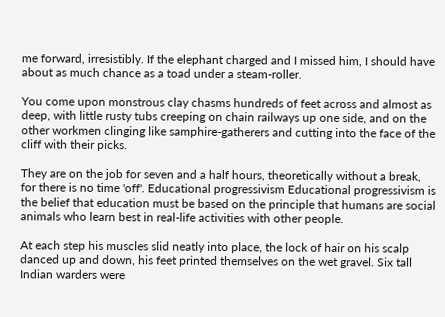me forward, irresistibly. If the elephant charged and I missed him, I should have about as much chance as a toad under a steam-roller.

You come upon monstrous clay chasms hundreds of feet across and almost as deep, with little rusty tubs creeping on chain railways up one side, and on the other workmen clinging like samphire-gatherers and cutting into the face of the cliff with their picks.

They are on the job for seven and a half hours, theoretically without a break, for there is no time 'off'. Educational progressivism Educational progressivism is the belief that education must be based on the principle that humans are social animals who learn best in real-life activities with other people.

At each step his muscles slid neatly into place, the lock of hair on his scalp danced up and down, his feet printed themselves on the wet gravel. Six tall Indian warders were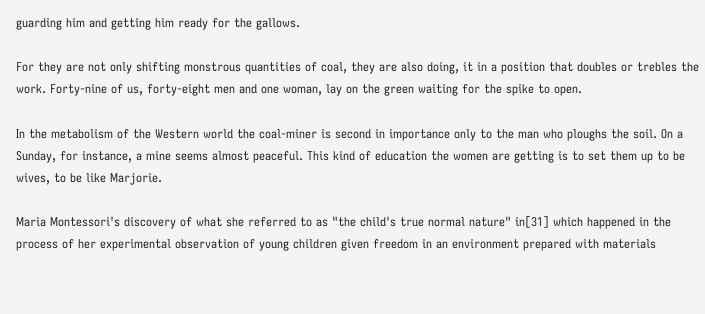guarding him and getting him ready for the gallows.

For they are not only shifting monstrous quantities of coal, they are also doing, it in a position that doubles or trebles the work. Forty-nine of us, forty-eight men and one woman, lay on the green waiting for the spike to open.

In the metabolism of the Western world the coal-miner is second in importance only to the man who ploughs the soil. On a Sunday, for instance, a mine seems almost peaceful. This kind of education the women are getting is to set them up to be wives, to be like Marjorie.

Maria Montessori's discovery of what she referred to as "the child's true normal nature" in[31] which happened in the process of her experimental observation of young children given freedom in an environment prepared with materials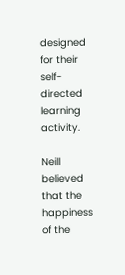designed for their self-directed learning activity.

Neill believed that the happiness of the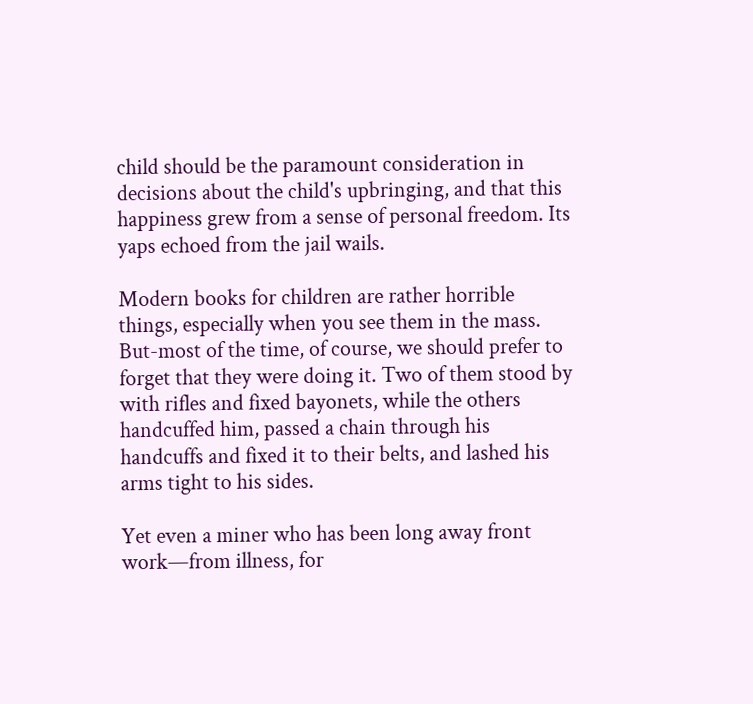child should be the paramount consideration in decisions about the child's upbringing, and that this happiness grew from a sense of personal freedom. Its yaps echoed from the jail wails.

Modern books for children are rather horrible things, especially when you see them in the mass. But-most of the time, of course, we should prefer to forget that they were doing it. Two of them stood by with rifles and fixed bayonets, while the others handcuffed him, passed a chain through his handcuffs and fixed it to their belts, and lashed his arms tight to his sides.

Yet even a miner who has been long away front work—from illness, for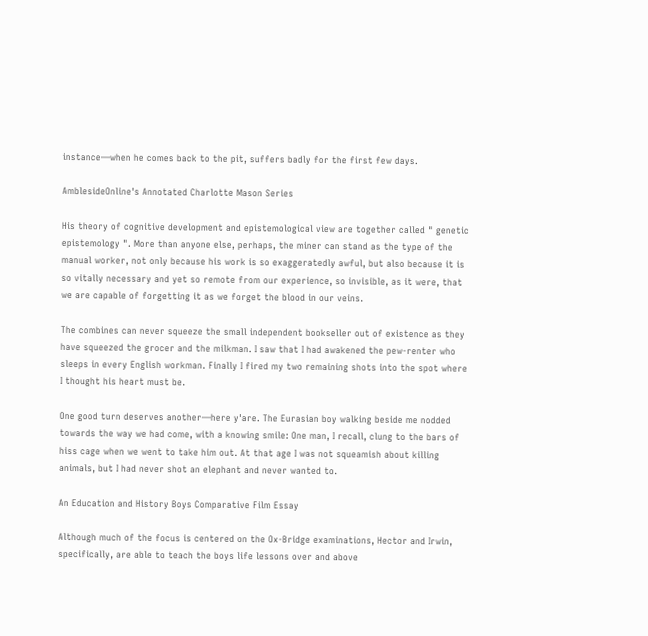instance—when he comes back to the pit, suffers badly for the first few days.

AmblesideOnline's Annotated Charlotte Mason Series

His theory of cognitive development and epistemological view are together called " genetic epistemology ". More than anyone else, perhaps, the miner can stand as the type of the manual worker, not only because his work is so exaggeratedly awful, but also because it is so vitally necessary and yet so remote from our experience, so invisible, as it were, that we are capable of forgetting it as we forget the blood in our veins.

The combines can never squeeze the small independent bookseller out of existence as they have squeezed the grocer and the milkman. I saw that I had awakened the pew-renter who sleeps in every English workman. Finally I fired my two remaining shots into the spot where I thought his heart must be.

One good turn deserves another—here y'are. The Eurasian boy walking beside me nodded towards the way we had come, with a knowing smile: One man, I recall, clung to the bars of hiss cage when we went to take him out. At that age I was not squeamish about killing animals, but I had never shot an elephant and never wanted to.

An Education and History Boys Comparative Film Essay

Although much of the focus is centered on the Ox-Bridge examinations, Hector and Irwin, specifically, are able to teach the boys life lessons over and above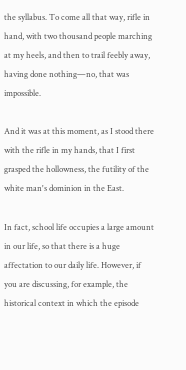the syllabus. To come all that way, rifle in hand, with two thousand people marching at my heels, and then to trail feebly away, having done nothing—no, that was impossible.

And it was at this moment, as I stood there with the rifle in my hands, that I first grasped the hollowness, the futility of the white man's dominion in the East.

In fact, school life occupies a large amount in our life, so that there is a huge affectation to our daily life. However, if you are discussing, for example, the historical context in which the episode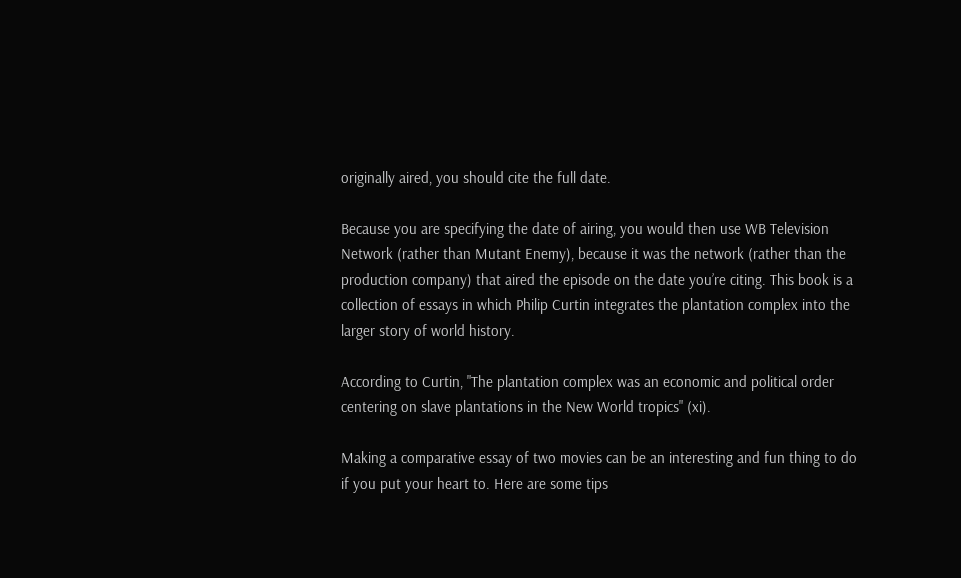originally aired, you should cite the full date.

Because you are specifying the date of airing, you would then use WB Television Network (rather than Mutant Enemy), because it was the network (rather than the production company) that aired the episode on the date you’re citing. This book is a collection of essays in which Philip Curtin integrates the plantation complex into the larger story of world history.

According to Curtin, "The plantation complex was an economic and political order centering on slave plantations in the New World tropics" (xi).

Making a comparative essay of two movies can be an interesting and fun thing to do if you put your heart to. Here are some tips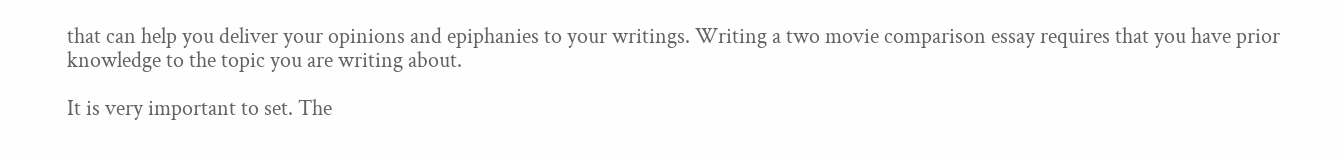that can help you deliver your opinions and epiphanies to your writings. Writing a two movie comparison essay requires that you have prior knowledge to the topic you are writing about.

It is very important to set. The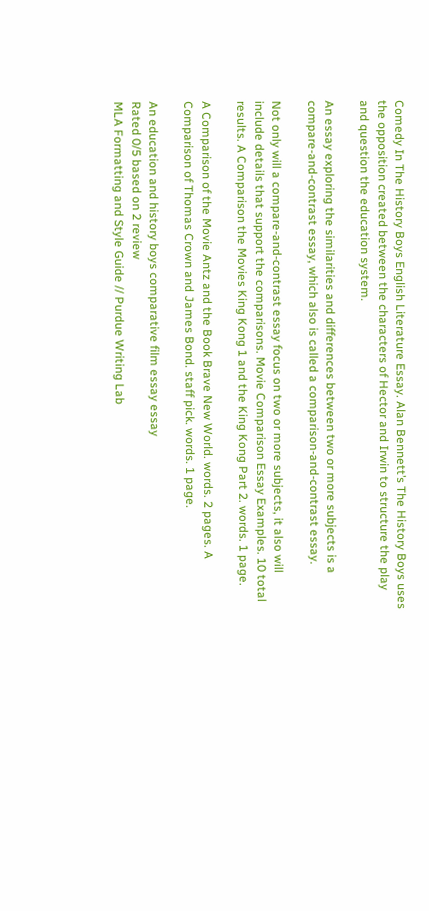Comedy In The History Boys English Literature Essay. Alan Bennett’s The History Boys uses the opposition created between the characters of Hector and Irwin to structure the play and question the education system.

An essay exploring the similarities and differences between two or more subjects is a compare-and-contrast essay, which also is called a comparison-and-contrast essay.

Not only will a compare-and-contrast essay focus on two or more subjects, it also will include details that support the comparisons. Movie Comparison Essay Examples. 10 total results. A Comparison the Movies King Kong 1 and the King Kong Part 2. words. 1 page.

A Comparison of the Movie Antz and the Book Brave New World. words. 2 pages. A Comparison of Thomas Crown and James Bond. staff pick. words. 1 page.

An education and history boys comparative film essay essay
Rated 0/5 based on 2 review
MLA Formatting and Style Guide // Purdue Writing Lab